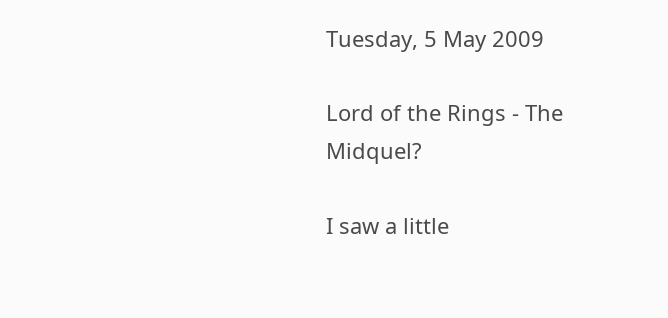Tuesday, 5 May 2009

Lord of the Rings - The Midquel?

I saw a little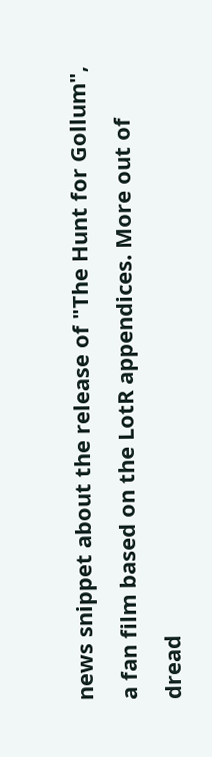news snippet about the release of "The Hunt for Gollum", a fan film based on the LotR appendices. More out of dread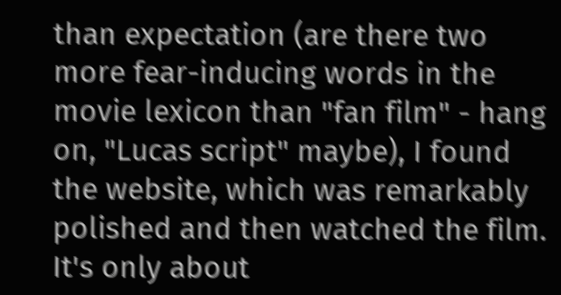than expectation (are there two more fear-inducing words in the movie lexicon than "fan film" - hang on, "Lucas script" maybe), I found the website, which was remarkably polished and then watched the film. It's only about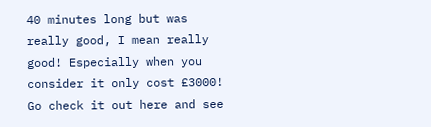40 minutes long but was really good, I mean really good! Especially when you consider it only cost £3000!
Go check it out here and see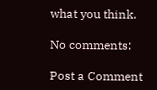what you think.

No comments:

Post a Comment